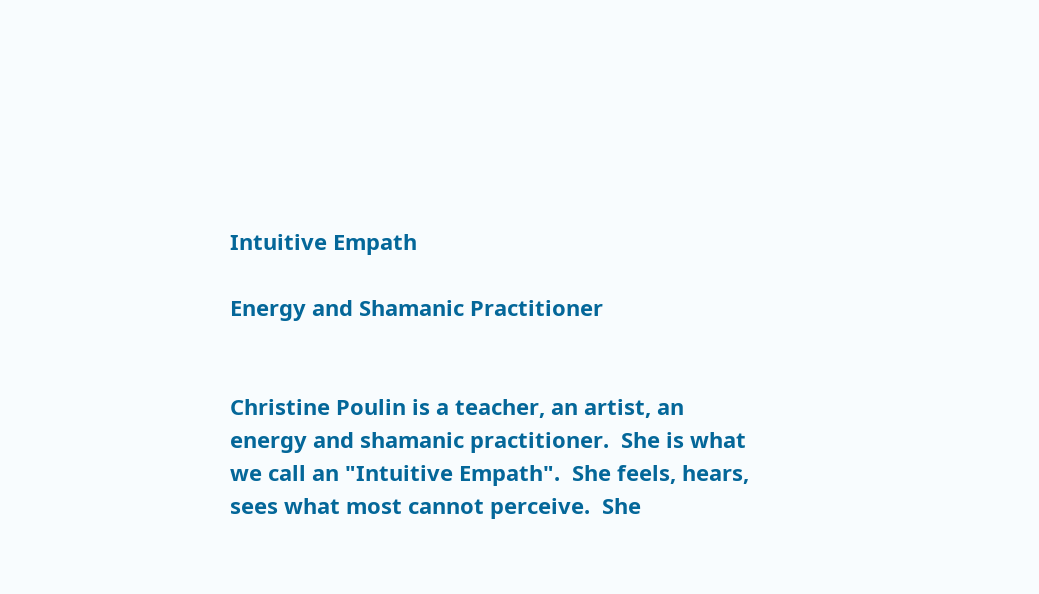Intuitive Empath

Energy and Shamanic Practitioner


Christine Poulin is a teacher, an artist, an energy and shamanic practitioner.  She is what we call an "Intuitive Empath".  She feels, hears, sees what most cannot perceive.  She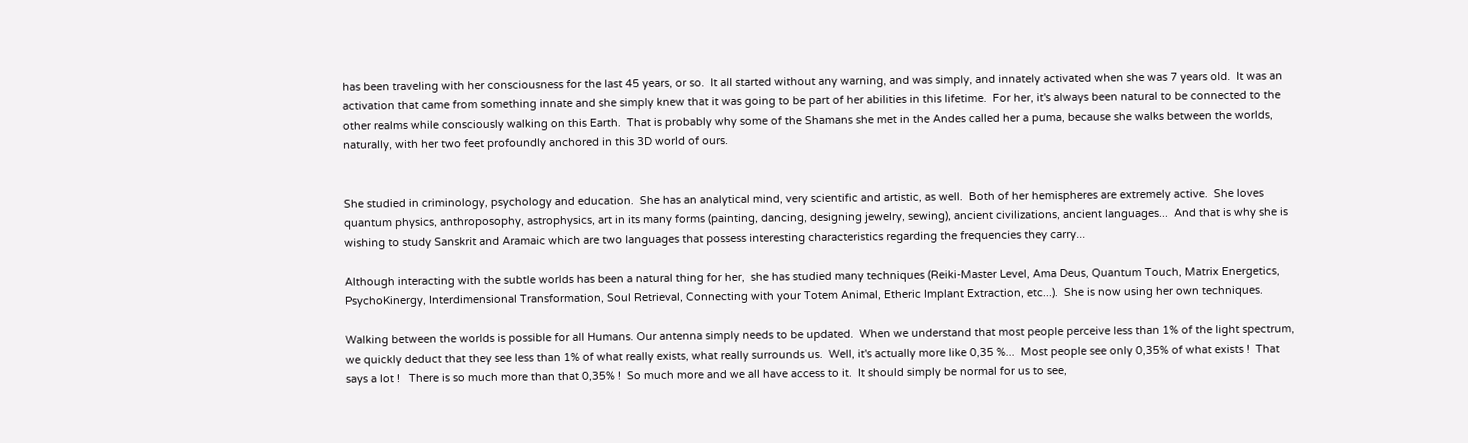has been traveling with her consciousness for the last 45 years, or so.  It all started without any warning, and was simply, and innately activated when she was 7 years old.  It was an activation that came from something innate and she simply knew that it was going to be part of her abilities in this lifetime.  For her, it's always been natural to be connected to the other realms while consciously walking on this Earth.  That is probably why some of the Shamans she met in the Andes called her a puma, because she walks between the worlds, naturally, with her two feet profoundly anchored in this 3D world of ours.


She studied in criminology, psychology and education.  She has an analytical mind, very scientific and artistic, as well.  Both of her hemispheres are extremely active.  She loves quantum physics, anthroposophy, astrophysics, art in its many forms (painting, dancing, designing jewelry, sewing), ancient civilizations, ancient languages...  And that is why she is wishing to study Sanskrit and Aramaic which are two languages that possess interesting characteristics regarding the frequencies they carry...

Although interacting with the subtle worlds has been a natural thing for her,  she has studied many techniques (Reiki-Master Level, Ama Deus, Quantum Touch, Matrix Energetics, PsychoKinergy, Interdimensional Transformation, Soul Retrieval, Connecting with your Totem Animal, Etheric Implant Extraction, etc...).  She is now using her own techniques.

Walking between the worlds is possible for all Humans. Our antenna simply needs to be updated.  When we understand that most people perceive less than 1% of the light spectrum, we quickly deduct that they see less than 1% of what really exists, what really surrounds us.  Well, it's actually more like 0,35 %...  Most people see only 0,35% of what exists !  That says a lot !   There is so much more than that 0,35% !  So much more and we all have access to it.  It should simply be normal for us to see,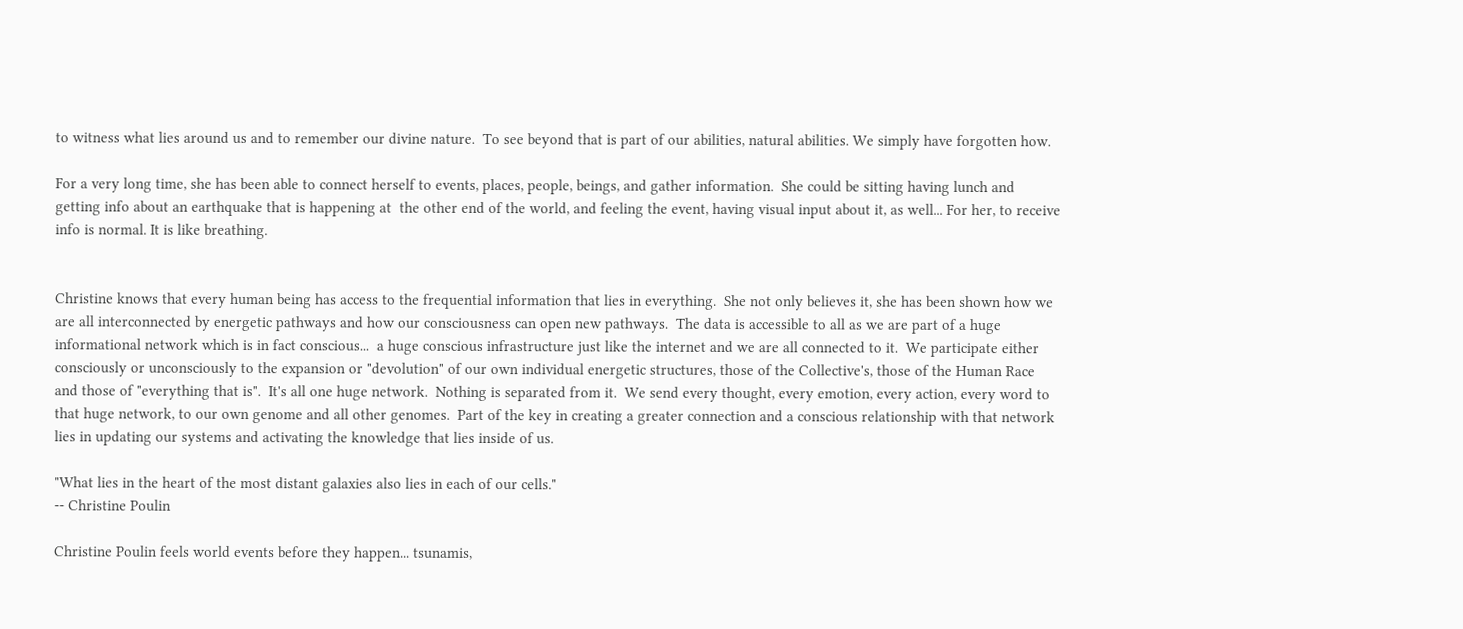to witness what lies around us and to remember our divine nature.  To see beyond that is part of our abilities, natural abilities. We simply have forgotten how.

For a very long time, she has been able to connect herself to events, places, people, beings, and gather information.  She could be sitting having lunch and getting info about an earthquake that is happening at  the other end of the world, and feeling the event, having visual input about it, as well... For her, to receive info is normal. It is like breathing.


Christine knows that every human being has access to the frequential information that lies in everything.  She not only believes it, she has been shown how we are all interconnected by energetic pathways and how our consciousness can open new pathways.  The data is accessible to all as we are part of a huge informational network which is in fact conscious...  a huge conscious infrastructure just like the internet and we are all connected to it.  We participate either consciously or unconsciously to the expansion or "devolution" of our own individual energetic structures, those of the Collective's, those of the Human Race and those of "everything that is".  It's all one huge network.  Nothing is separated from it.  We send every thought, every emotion, every action, every word to that huge network, to our own genome and all other genomes.  Part of the key in creating a greater connection and a conscious relationship with that network lies in updating our systems and activating the knowledge that lies inside of us.

"What lies in the heart of the most distant galaxies also lies in each of our cells."
-- Christine Poulin

Christine Poulin feels world events before they happen... tsunamis,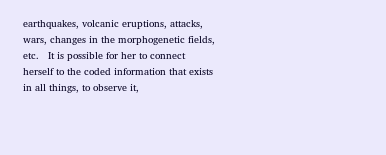earthquakes, volcanic eruptions, attacks, wars, changes in the morphogenetic fields, etc.   It is possible for her to connect herself to the coded information that exists in all things, to observe it,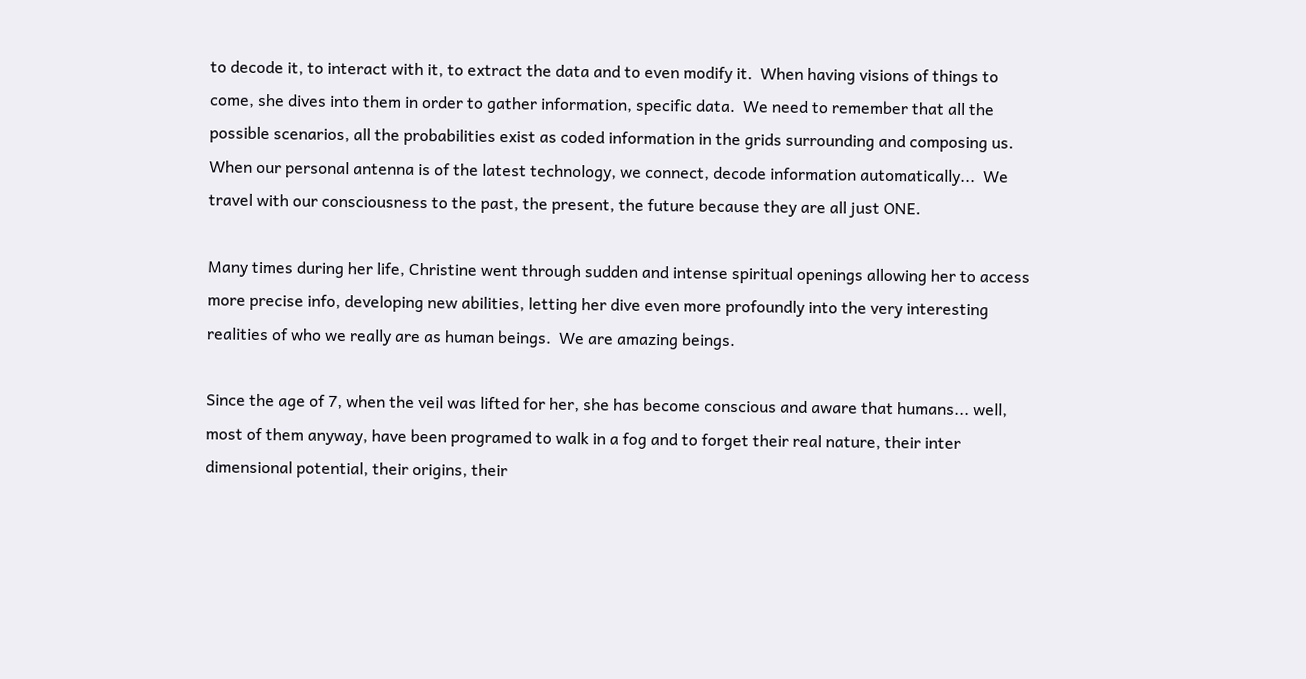to decode it, to interact with it, to extract the data and to even modify it.  When having visions of things to come, she dives into them in order to gather information, specific data.  We need to remember that all the possible scenarios, all the probabilities exist as coded information in the grids surrounding and composing us.  When our personal antenna is of the latest technology, we connect, decode information automatically...  We travel with our consciousness to the past, the present, the future because they are all just ONE.

Many times during her life, Christine went through sudden and intense spiritual openings allowing her to access more precise info, developing new abilities, letting her dive even more profoundly into the very interesting realities of who we really are as human beings.  We are amazing beings.

Since the age of 7, when the veil was lifted for her, she has become conscious and aware that humans... well, most of them anyway, have been programed to walk in a fog and to forget their real nature, their inter dimensional potential, their origins, their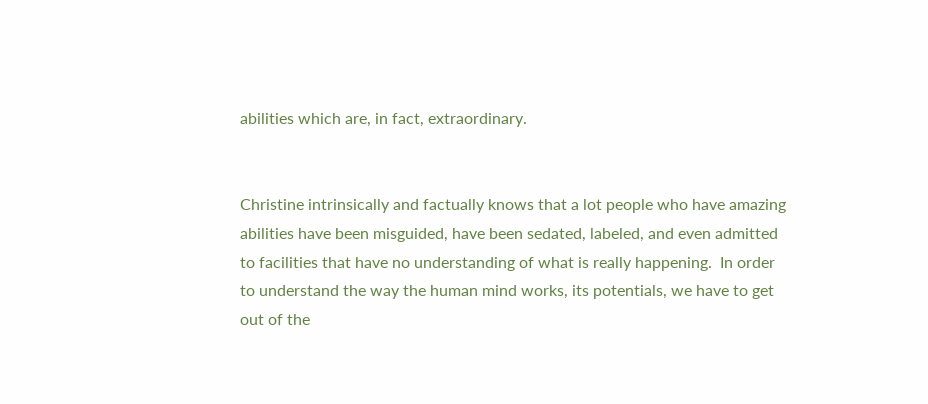abilities which are, in fact, extraordinary.


Christine intrinsically and factually knows that a lot people who have amazing abilities have been misguided, have been sedated, labeled, and even admitted to facilities that have no understanding of what is really happening.  In order to understand the way the human mind works, its potentials, we have to get out of the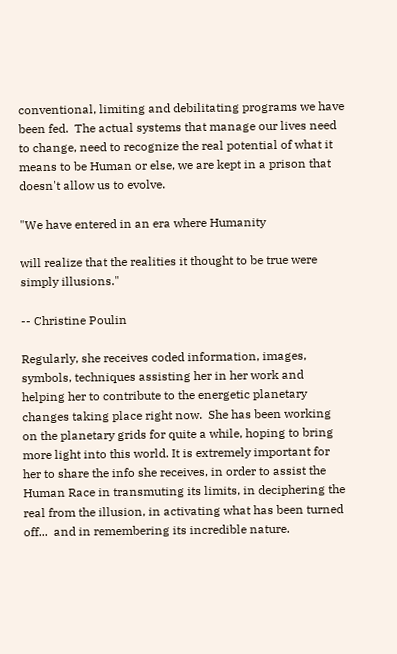conventional, limiting and debilitating programs we have been fed.  The actual systems that manage our lives need to change, need to recognize the real potential of what it means to be Human or else, we are kept in a prison that doesn't allow us to evolve.

"We have entered in an era where Humanity

will realize that the realities it thought to be true were simply illusions."

-- Christine Poulin

Regularly, she receives coded information, images, symbols, techniques assisting her in her work and helping her to contribute to the energetic planetary changes taking place right now.  She has been working on the planetary grids for quite a while, hoping to bring more light into this world. It is extremely important for her to share the info she receives, in order to assist the Human Race in transmuting its limits, in deciphering the real from the illusion, in activating what has been turned off...  and in remembering its incredible nature.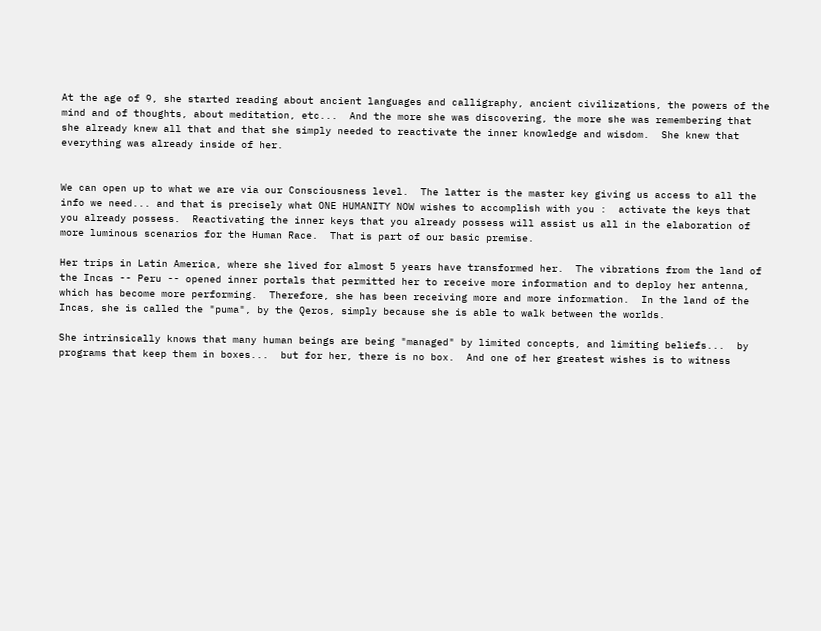At the age of 9, she started reading about ancient languages and calligraphy, ancient civilizations, the powers of the mind and of thoughts, about meditation, etc...  And the more she was discovering, the more she was remembering that she already knew all that and that she simply needed to reactivate the inner knowledge and wisdom.  She knew that everything was already inside of her.


We can open up to what we are via our Consciousness level.  The latter is the master key giving us access to all the info we need... and that is precisely what ONE HUMANITY NOW wishes to accomplish with you :  activate the keys that you already possess.  Reactivating the inner keys that you already possess will assist us all in the elaboration of more luminous scenarios for the Human Race.  That is part of our basic premise.

Her trips in Latin America, where she lived for almost 5 years have transformed her.  The vibrations from the land of the Incas -- Peru -- opened inner portals that permitted her to receive more information and to deploy her antenna, which has become more performing.  Therefore, she has been receiving more and more information.  In the land of the Incas, she is called the "puma", by the Qeros, simply because she is able to walk between the worlds.

She intrinsically knows that many human beings are being "managed" by limited concepts, and limiting beliefs...  by programs that keep them in boxes...  but for her, there is no box.  And one of her greatest wishes is to witness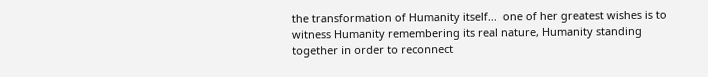the transformation of Humanity itself...  one of her greatest wishes is to witness Humanity remembering its real nature, Humanity standing together in order to reconnect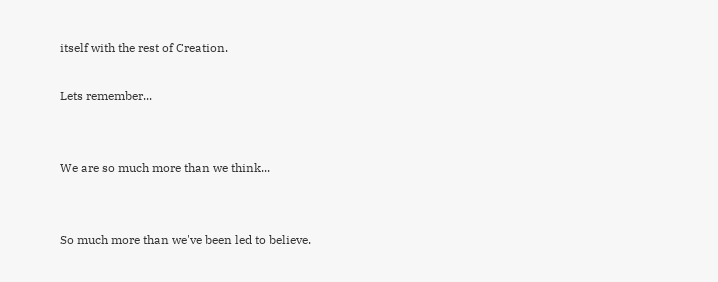itself with the rest of Creation.

Lets remember...


We are so much more than we think...


So much more than we've been led to believe.